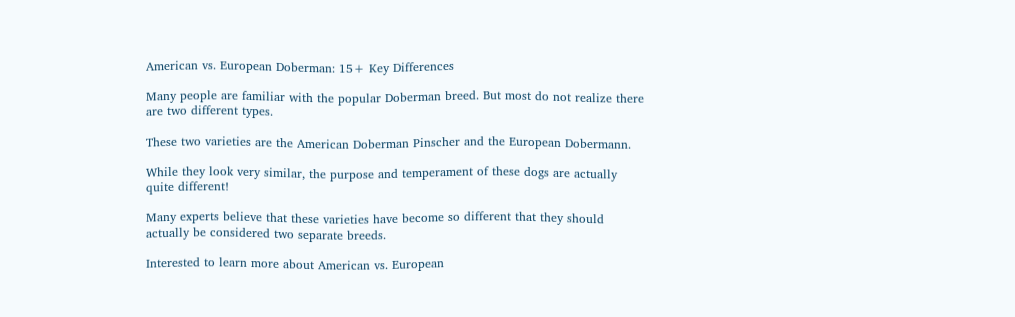American vs. European Doberman: 15+ Key Differences

Many people are familiar with the popular Doberman breed. But most do not realize there are two different types.

These two varieties are the American Doberman Pinscher and the European Dobermann.

While they look very similar, the purpose and temperament of these dogs are actually quite different!

Many experts believe that these varieties have become so different that they should actually be considered two separate breeds.

Interested to learn more about American vs. European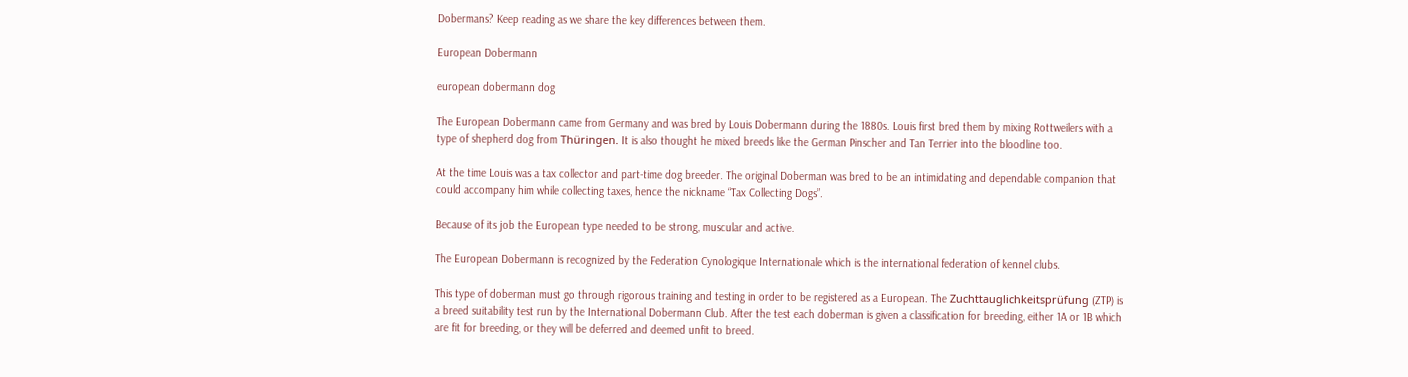Dobermans? Keep reading as we share the key differences between them.

European Dobermann

european dobermann dog

The European Dobermann came from Germany and was bred by Louis Dobermann during the 1880s. Louis first bred them by mixing Rottweilers with a type of shepherd dog from Thüringen. It is also thought he mixed breeds like the German Pinscher and Tan Terrier into the bloodline too.

At the time Louis was a tax collector and part-time dog breeder. The original Doberman was bred to be an intimidating and dependable companion that could accompany him while collecting taxes, hence the nickname “Tax Collecting Dogs”.

Because of its job the European type needed to be strong, muscular and active.

The European Dobermann is recognized by the Federation Cynologique Internationale which is the international federation of kennel clubs.

This type of doberman must go through rigorous training and testing in order to be registered as a European. The Zuchttauglichkeitsprüfung (ZTP) is a breed suitability test run by the International Dobermann Club. After the test each doberman is given a classification for breeding, either 1A or 1B which are fit for breeding, or they will be deferred and deemed unfit to breed.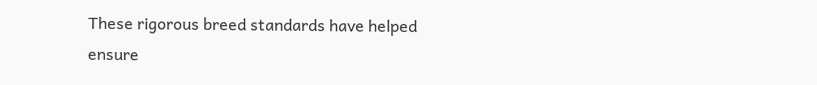These rigorous breed standards have helped ensure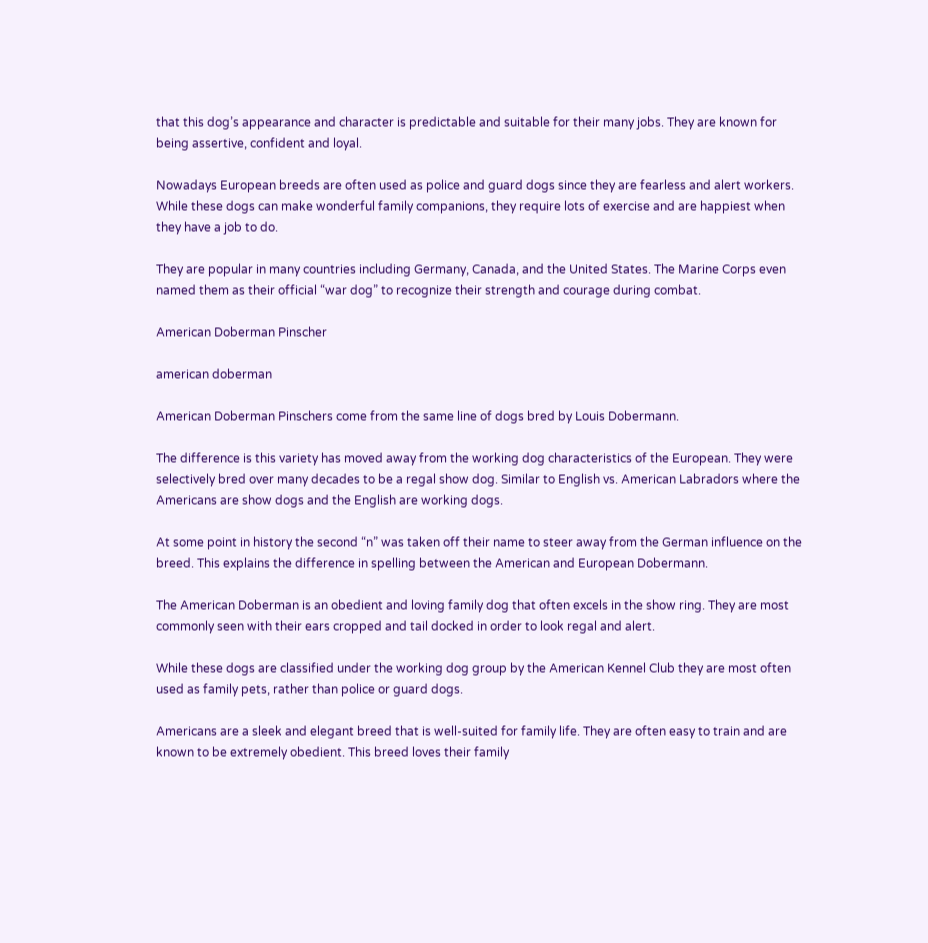that this dog’s appearance and character is predictable and suitable for their many jobs. They are known for being assertive, confident and loyal.

Nowadays European breeds are often used as police and guard dogs since they are fearless and alert workers. While these dogs can make wonderful family companions, they require lots of exercise and are happiest when they have a job to do.

They are popular in many countries including Germany, Canada, and the United States. The Marine Corps even named them as their official “war dog” to recognize their strength and courage during combat.

American Doberman Pinscher

american doberman

American Doberman Pinschers come from the same line of dogs bred by Louis Dobermann.

The difference is this variety has moved away from the working dog characteristics of the European. They were selectively bred over many decades to be a regal show dog. Similar to English vs. American Labradors where the Americans are show dogs and the English are working dogs.

At some point in history the second “n” was taken off their name to steer away from the German influence on the breed. This explains the difference in spelling between the American and European Dobermann.

The American Doberman is an obedient and loving family dog that often excels in the show ring. They are most commonly seen with their ears cropped and tail docked in order to look regal and alert.

While these dogs are classified under the working dog group by the American Kennel Club they are most often used as family pets, rather than police or guard dogs.

Americans are a sleek and elegant breed that is well-suited for family life. They are often easy to train and are known to be extremely obedient. This breed loves their family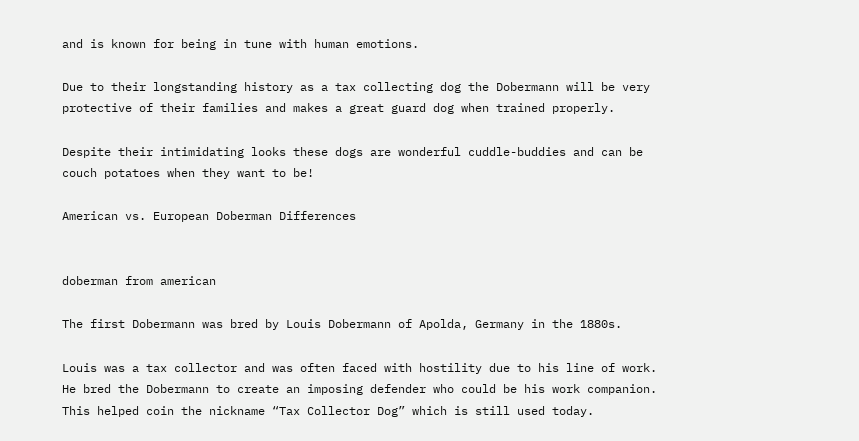and is known for being in tune with human emotions.

Due to their longstanding history as a tax collecting dog the Dobermann will be very protective of their families and makes a great guard dog when trained properly.

Despite their intimidating looks these dogs are wonderful cuddle-buddies and can be couch potatoes when they want to be!

American vs. European Doberman Differences


doberman from american

The first Dobermann was bred by Louis Dobermann of Apolda, Germany in the 1880s.

Louis was a tax collector and was often faced with hostility due to his line of work. He bred the Dobermann to create an imposing defender who could be his work companion. This helped coin the nickname “Tax Collector Dog” which is still used today.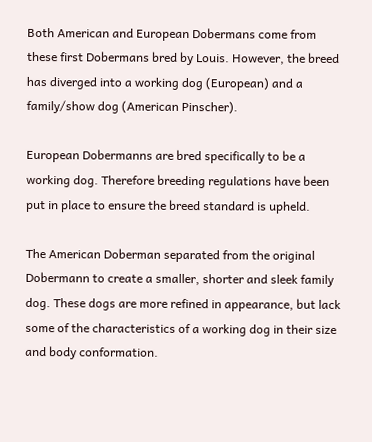Both American and European Dobermans come from these first Dobermans bred by Louis. However, the breed has diverged into a working dog (European) and a family/show dog (American Pinscher).

European Dobermanns are bred specifically to be a working dog. Therefore breeding regulations have been put in place to ensure the breed standard is upheld.

The American Doberman separated from the original Dobermann to create a smaller, shorter and sleek family dog. These dogs are more refined in appearance, but lack some of the characteristics of a working dog in their size and body conformation.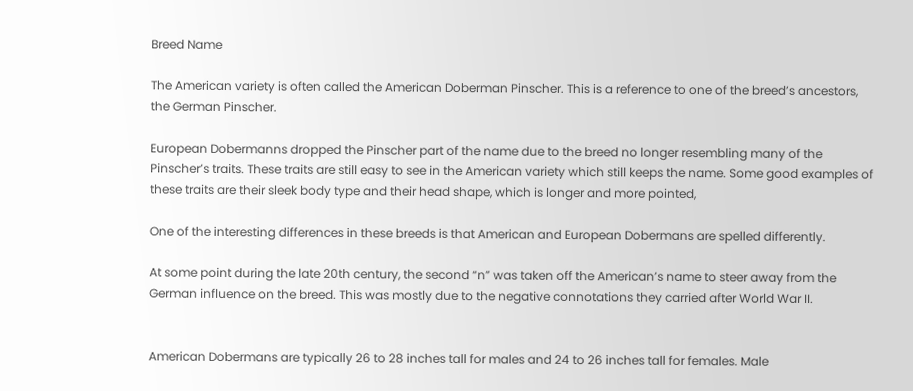Breed Name

The American variety is often called the American Doberman Pinscher. This is a reference to one of the breed’s ancestors, the German Pinscher.

European Dobermanns dropped the Pinscher part of the name due to the breed no longer resembling many of the Pinscher’s traits. These traits are still easy to see in the American variety which still keeps the name. Some good examples of these traits are their sleek body type and their head shape, which is longer and more pointed,

One of the interesting differences in these breeds is that American and European Dobermans are spelled differently.

At some point during the late 20th century, the second “n” was taken off the American’s name to steer away from the German influence on the breed. This was mostly due to the negative connotations they carried after World War II.


American Dobermans are typically 26 to 28 inches tall for males and 24 to 26 inches tall for females. Male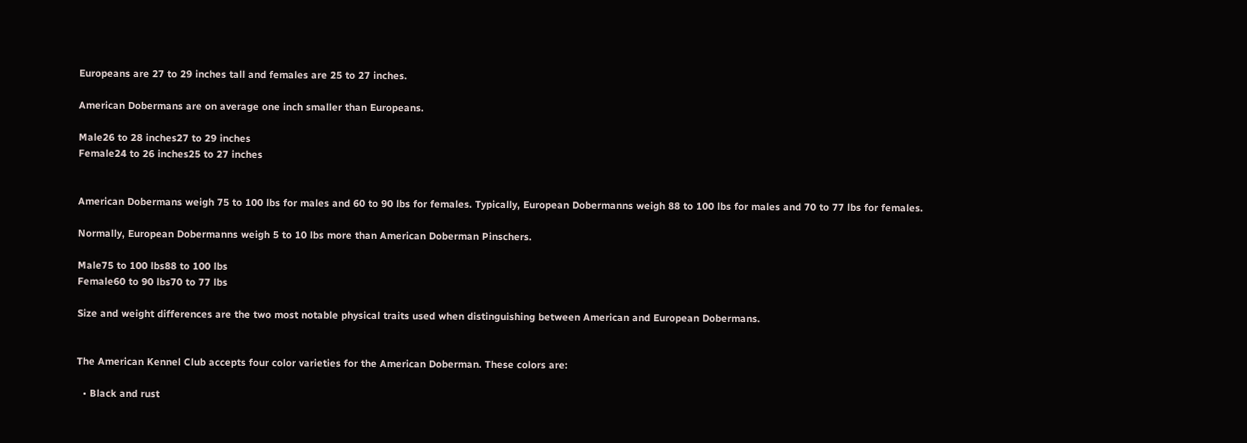Europeans are 27 to 29 inches tall and females are 25 to 27 inches.

American Dobermans are on average one inch smaller than Europeans.

Male26 to 28 inches27 to 29 inches
Female24 to 26 inches25 to 27 inches


American Dobermans weigh 75 to 100 lbs for males and 60 to 90 lbs for females. Typically, European Dobermanns weigh 88 to 100 lbs for males and 70 to 77 lbs for females.

Normally, European Dobermanns weigh 5 to 10 lbs more than American Doberman Pinschers.

Male75 to 100 lbs88 to 100 lbs
Female60 to 90 lbs70 to 77 lbs

Size and weight differences are the two most notable physical traits used when distinguishing between American and European Dobermans.


The American Kennel Club accepts four color varieties for the American Doberman. These colors are:

  • Black and rust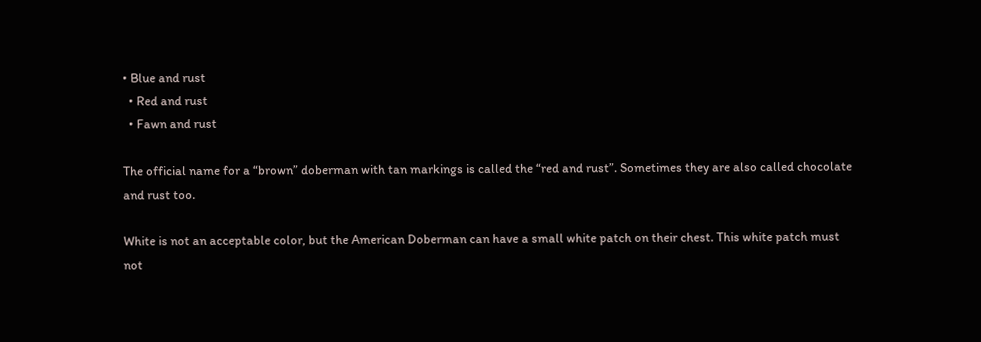• Blue and rust
  • Red and rust
  • Fawn and rust

The official name for a “brown” doberman with tan markings is called the “red and rust”. Sometimes they are also called chocolate and rust too.

White is not an acceptable color, but the American Doberman can have a small white patch on their chest. This white patch must not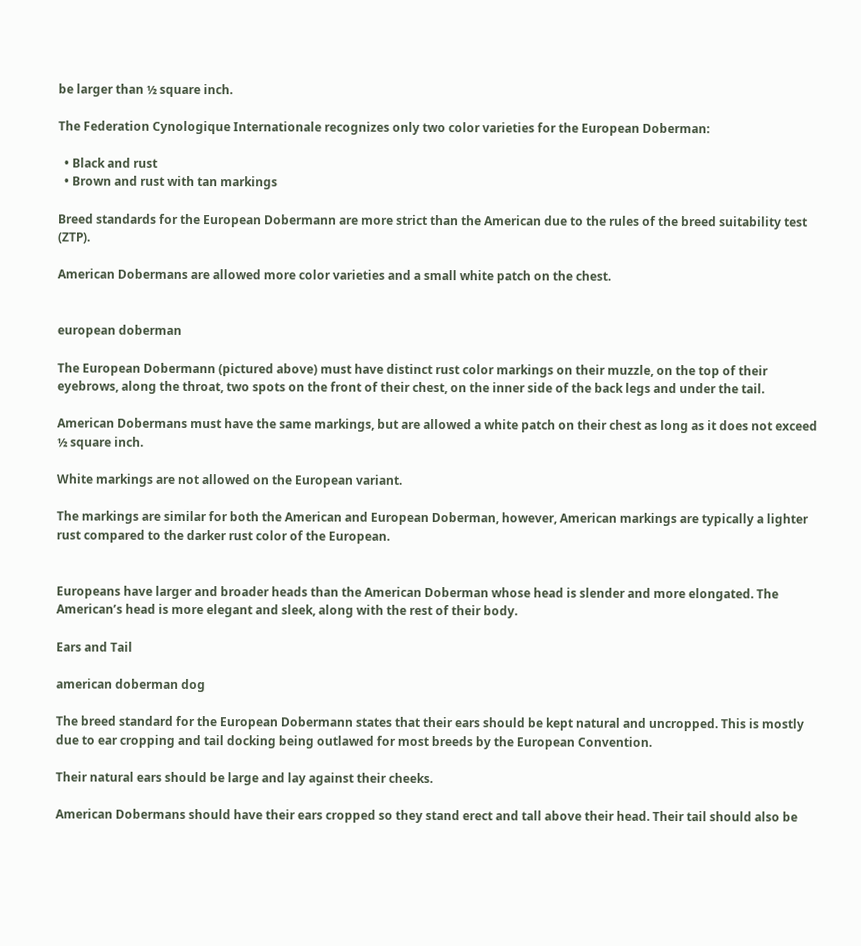be larger than ½ square inch.

The Federation Cynologique Internationale recognizes only two color varieties for the European Doberman:

  • Black and rust
  • Brown and rust with tan markings

Breed standards for the European Dobermann are more strict than the American due to the rules of the breed suitability test (ZTP).

American Dobermans are allowed more color varieties and a small white patch on the chest.


european doberman

The European Dobermann (pictured above) must have distinct rust color markings on their muzzle, on the top of their eyebrows, along the throat, two spots on the front of their chest, on the inner side of the back legs and under the tail.

American Dobermans must have the same markings, but are allowed a white patch on their chest as long as it does not exceed ½ square inch.

White markings are not allowed on the European variant.

The markings are similar for both the American and European Doberman, however, American markings are typically a lighter rust compared to the darker rust color of the European.


Europeans have larger and broader heads than the American Doberman whose head is slender and more elongated. The American’s head is more elegant and sleek, along with the rest of their body.

Ears and Tail

american doberman dog

The breed standard for the European Dobermann states that their ears should be kept natural and uncropped. This is mostly due to ear cropping and tail docking being outlawed for most breeds by the European Convention.

Their natural ears should be large and lay against their cheeks.

American Dobermans should have their ears cropped so they stand erect and tall above their head. Their tail should also be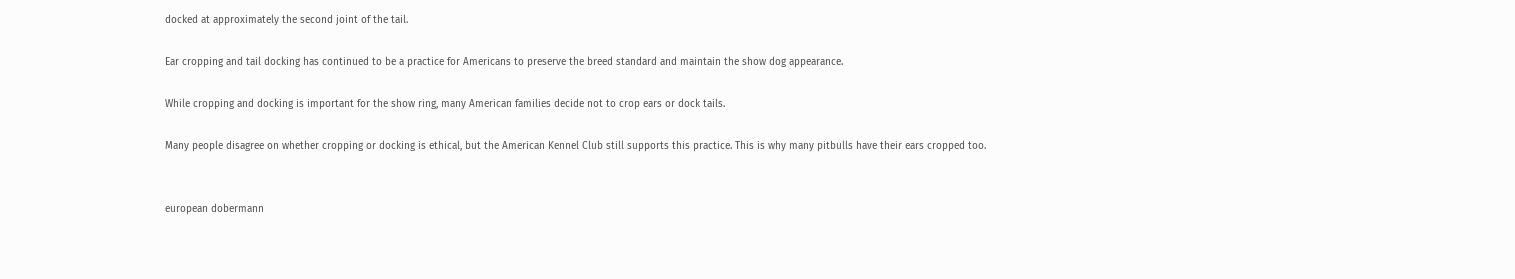docked at approximately the second joint of the tail.

Ear cropping and tail docking has continued to be a practice for Americans to preserve the breed standard and maintain the show dog appearance.

While cropping and docking is important for the show ring, many American families decide not to crop ears or dock tails.

Many people disagree on whether cropping or docking is ethical, but the American Kennel Club still supports this practice. This is why many pitbulls have their ears cropped too.


european dobermann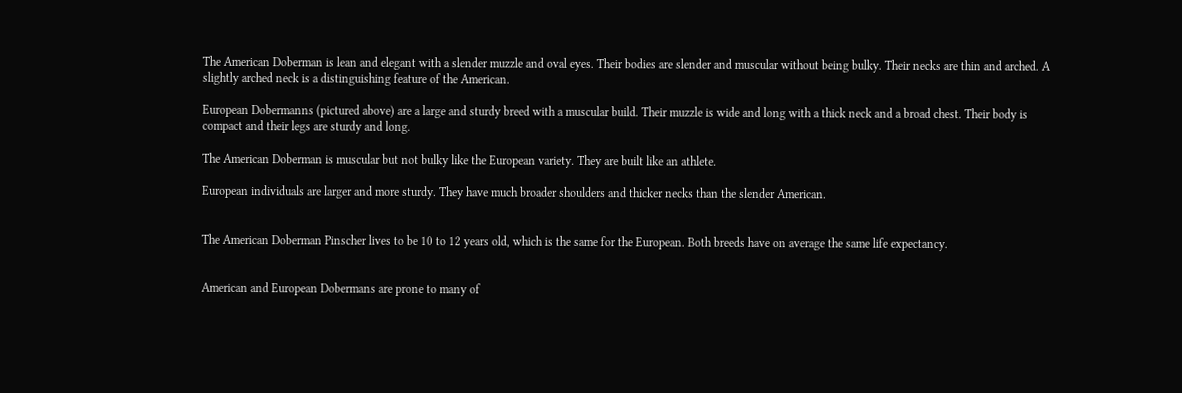The American Doberman is lean and elegant with a slender muzzle and oval eyes. Their bodies are slender and muscular without being bulky. Their necks are thin and arched. A slightly arched neck is a distinguishing feature of the American.

European Dobermanns (pictured above) are a large and sturdy breed with a muscular build. Their muzzle is wide and long with a thick neck and a broad chest. Their body is compact and their legs are sturdy and long.

The American Doberman is muscular but not bulky like the European variety. They are built like an athlete.

European individuals are larger and more sturdy. They have much broader shoulders and thicker necks than the slender American.


The American Doberman Pinscher lives to be 10 to 12 years old, which is the same for the European. Both breeds have on average the same life expectancy.


American and European Dobermans are prone to many of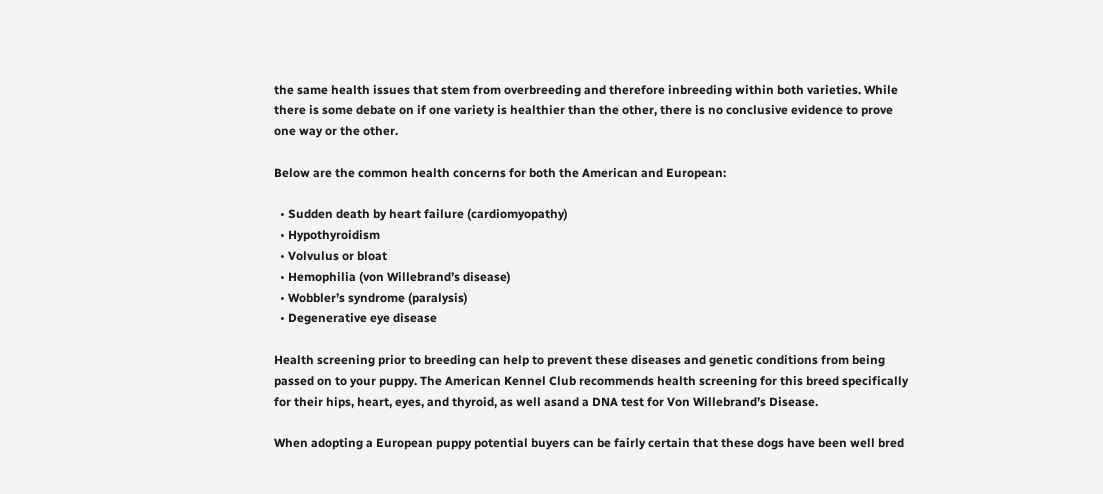the same health issues that stem from overbreeding and therefore inbreeding within both varieties. While there is some debate on if one variety is healthier than the other, there is no conclusive evidence to prove one way or the other.

Below are the common health concerns for both the American and European:

  • Sudden death by heart failure (cardiomyopathy)
  • Hypothyroidism
  • Volvulus or bloat
  • Hemophilia (von Willebrand’s disease)
  • Wobbler’s syndrome (paralysis)
  • Degenerative eye disease

Health screening prior to breeding can help to prevent these diseases and genetic conditions from being passed on to your puppy. The American Kennel Club recommends health screening for this breed specifically for their hips, heart, eyes, and thyroid, as well asand a DNA test for Von Willebrand’s Disease.

When adopting a European puppy potential buyers can be fairly certain that these dogs have been well bred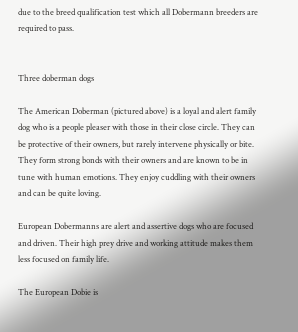due to the breed qualification test which all Dobermann breeders are required to pass.


Three doberman dogs

The American Doberman (pictured above) is a loyal and alert family dog who is a people pleaser with those in their close circle. They can be protective of their owners, but rarely intervene physically or bite. They form strong bonds with their owners and are known to be in tune with human emotions. They enjoy cuddling with their owners and can be quite loving.

European Dobermanns are alert and assertive dogs who are focused and driven. Their high prey drive and working attitude makes them less focused on family life.

The European Dobie is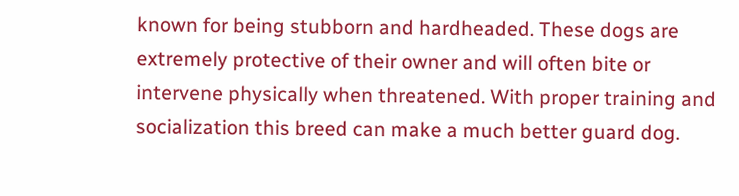known for being stubborn and hardheaded. These dogs are extremely protective of their owner and will often bite or intervene physically when threatened. With proper training and socialization this breed can make a much better guard dog.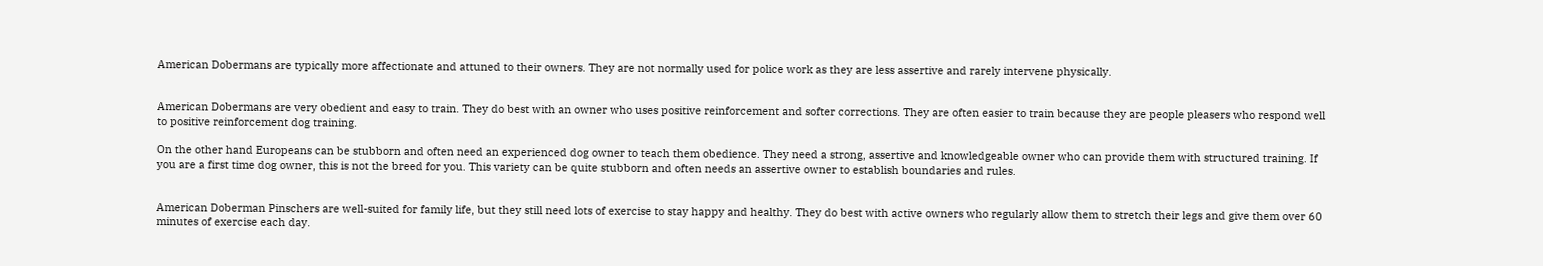American Dobermans are typically more affectionate and attuned to their owners. They are not normally used for police work as they are less assertive and rarely intervene physically.


American Dobermans are very obedient and easy to train. They do best with an owner who uses positive reinforcement and softer corrections. They are often easier to train because they are people pleasers who respond well to positive reinforcement dog training.

On the other hand Europeans can be stubborn and often need an experienced dog owner to teach them obedience. They need a strong, assertive and knowledgeable owner who can provide them with structured training. If you are a first time dog owner, this is not the breed for you. This variety can be quite stubborn and often needs an assertive owner to establish boundaries and rules.


American Doberman Pinschers are well-suited for family life, but they still need lots of exercise to stay happy and healthy. They do best with active owners who regularly allow them to stretch their legs and give them over 60 minutes of exercise each day.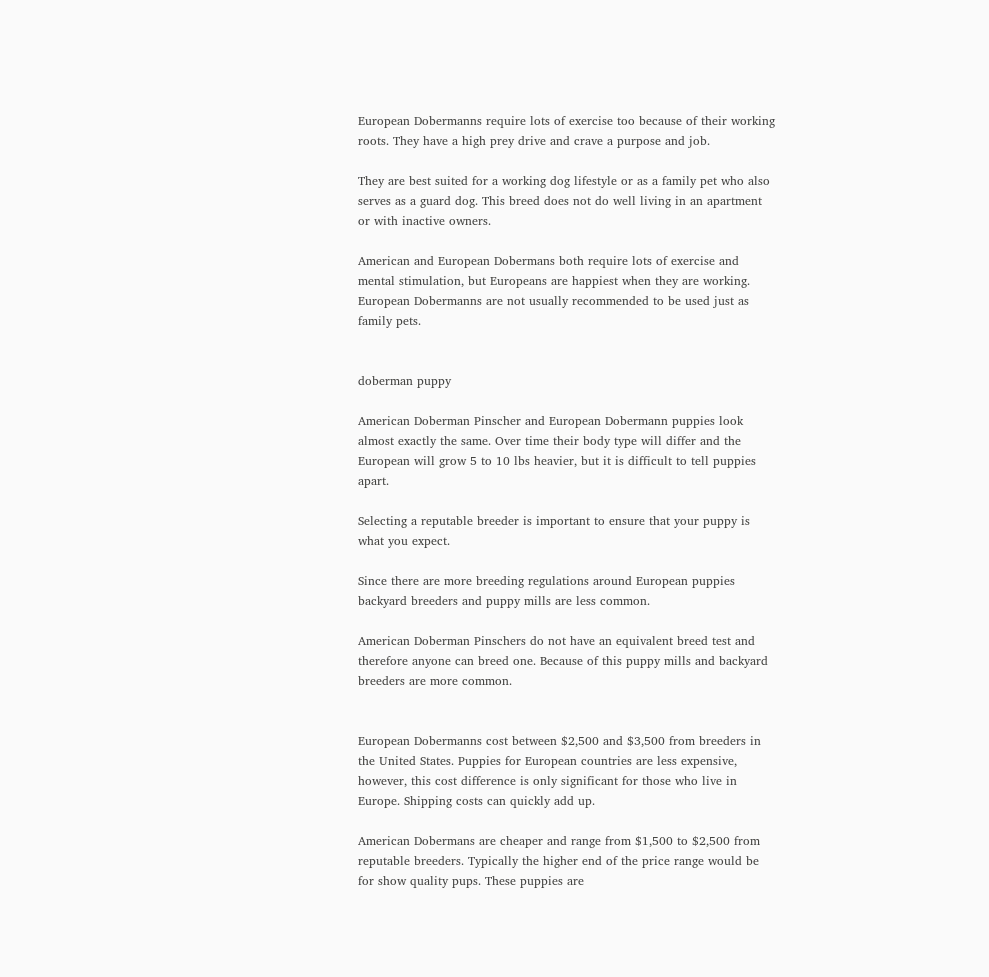European Dobermanns require lots of exercise too because of their working roots. They have a high prey drive and crave a purpose and job.

They are best suited for a working dog lifestyle or as a family pet who also serves as a guard dog. This breed does not do well living in an apartment or with inactive owners.

American and European Dobermans both require lots of exercise and mental stimulation, but Europeans are happiest when they are working. European Dobermanns are not usually recommended to be used just as family pets.


doberman puppy

American Doberman Pinscher and European Dobermann puppies look almost exactly the same. Over time their body type will differ and the European will grow 5 to 10 lbs heavier, but it is difficult to tell puppies apart.

Selecting a reputable breeder is important to ensure that your puppy is what you expect.

Since there are more breeding regulations around European puppies backyard breeders and puppy mills are less common.

American Doberman Pinschers do not have an equivalent breed test and therefore anyone can breed one. Because of this puppy mills and backyard breeders are more common.


European Dobermanns cost between $2,500 and $3,500 from breeders in the United States. Puppies for European countries are less expensive, however, this cost difference is only significant for those who live in Europe. Shipping costs can quickly add up.

American Dobermans are cheaper and range from $1,500 to $2,500 from reputable breeders. Typically the higher end of the price range would be for show quality pups. These puppies are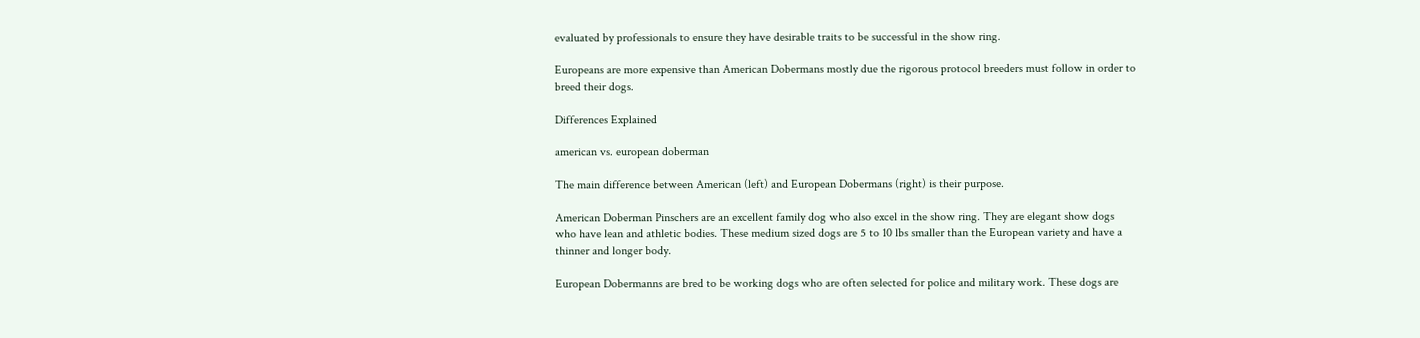evaluated by professionals to ensure they have desirable traits to be successful in the show ring.

Europeans are more expensive than American Dobermans mostly due the rigorous protocol breeders must follow in order to breed their dogs.

Differences Explained

american vs. european doberman

The main difference between American (left) and European Dobermans (right) is their purpose.

American Doberman Pinschers are an excellent family dog who also excel in the show ring. They are elegant show dogs who have lean and athletic bodies. These medium sized dogs are 5 to 10 lbs smaller than the European variety and have a thinner and longer body.

European Dobermanns are bred to be working dogs who are often selected for police and military work. These dogs are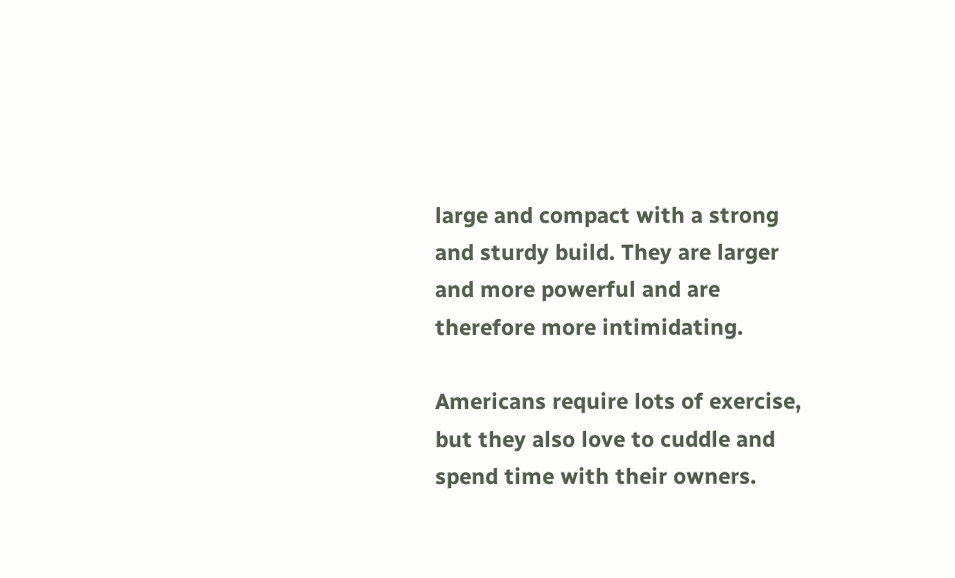large and compact with a strong and sturdy build. They are larger and more powerful and are therefore more intimidating.

Americans require lots of exercise, but they also love to cuddle and spend time with their owners.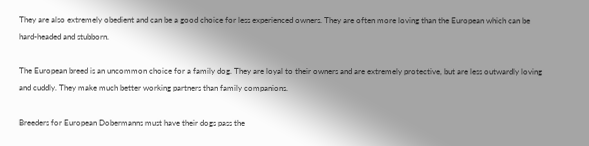They are also extremely obedient and can be a good choice for less experienced owners. They are often more loving than the European which can be hard-headed and stubborn.

The European breed is an uncommon choice for a family dog. They are loyal to their owners and are extremely protective, but are less outwardly loving and cuddly. They make much better working partners than family companions.

Breeders for European Dobermanns must have their dogs pass the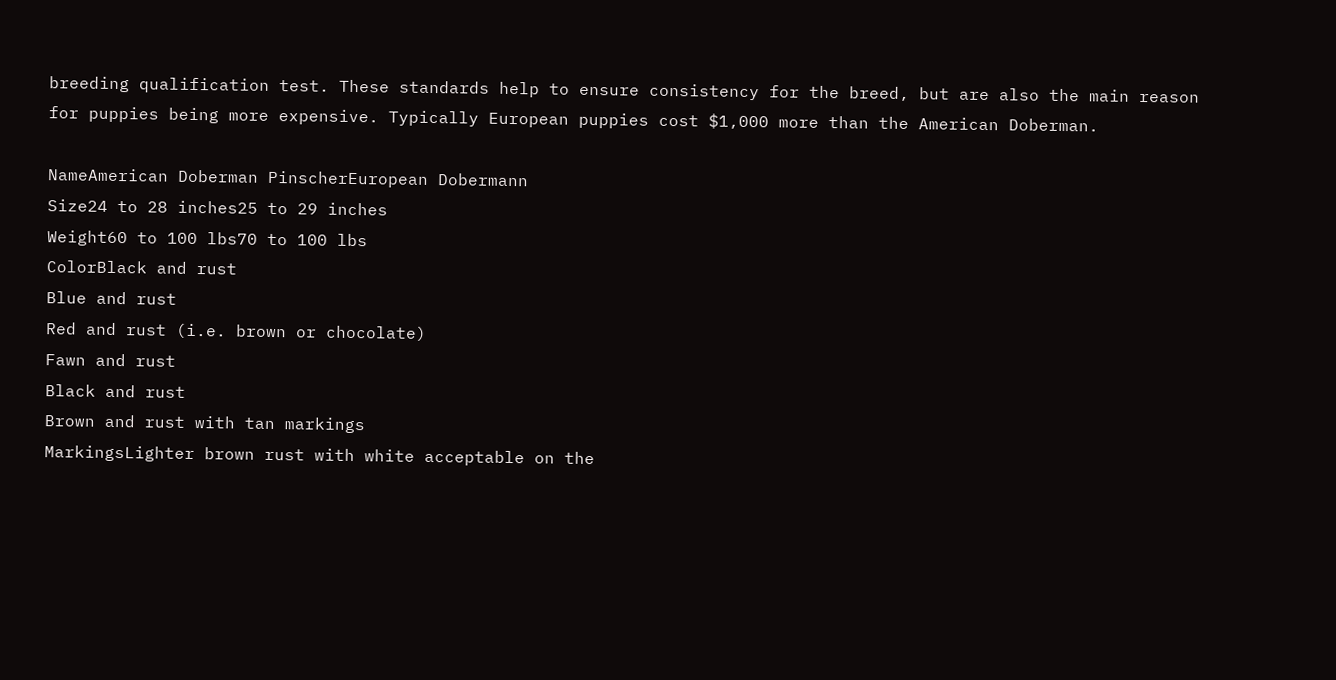breeding qualification test. These standards help to ensure consistency for the breed, but are also the main reason for puppies being more expensive. Typically European puppies cost $1,000 more than the American Doberman.

NameAmerican Doberman PinscherEuropean Dobermann
Size24 to 28 inches25 to 29 inches
Weight60 to 100 lbs70 to 100 lbs
ColorBlack and rust
Blue and rust
Red and rust (i.e. brown or chocolate)
Fawn and rust
Black and rust
Brown and rust with tan markings
MarkingsLighter brown rust with white acceptable on the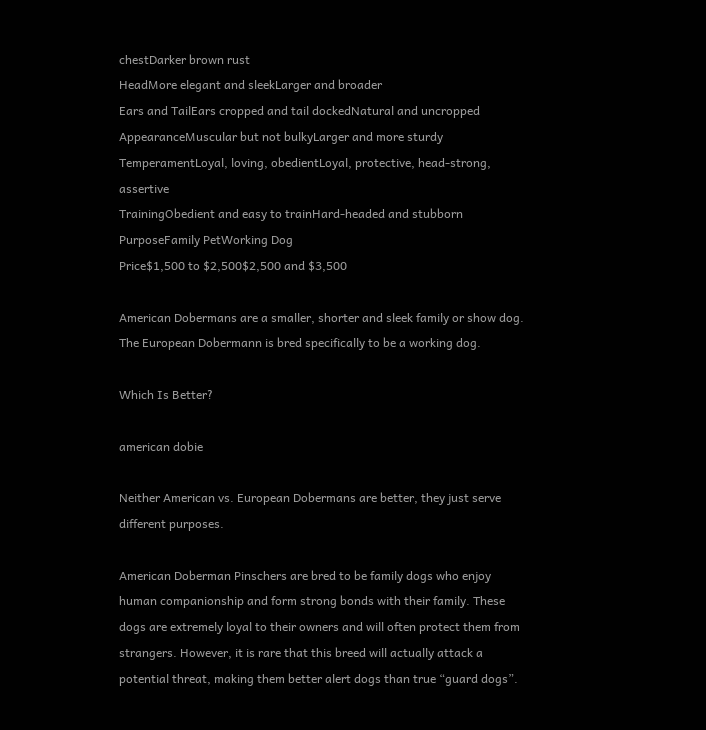chestDarker brown rust
HeadMore elegant and sleekLarger and broader
Ears and TailEars cropped and tail dockedNatural and uncropped
AppearanceMuscular but not bulkyLarger and more sturdy
TemperamentLoyal, loving, obedientLoyal, protective, head-strong, assertive
TrainingObedient and easy to trainHard-headed and stubborn
PurposeFamily PetWorking Dog
Price$1,500 to $2,500$2,500 and $3,500

American Dobermans are a smaller, shorter and sleek family or show dog. The European Dobermann is bred specifically to be a working dog.

Which Is Better?

american dobie

Neither American vs. European Dobermans are better, they just serve different purposes.

American Doberman Pinschers are bred to be family dogs who enjoy human companionship and form strong bonds with their family. These dogs are extremely loyal to their owners and will often protect them from strangers. However, it is rare that this breed will actually attack a potential threat, making them better alert dogs than true “guard dogs”.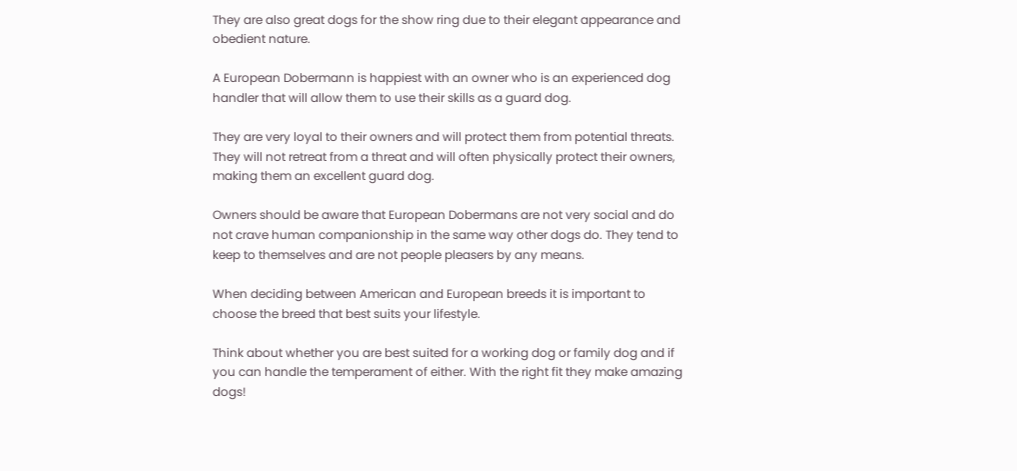They are also great dogs for the show ring due to their elegant appearance and obedient nature.

A European Dobermann is happiest with an owner who is an experienced dog handler that will allow them to use their skills as a guard dog.

They are very loyal to their owners and will protect them from potential threats. They will not retreat from a threat and will often physically protect their owners, making them an excellent guard dog.

Owners should be aware that European Dobermans are not very social and do not crave human companionship in the same way other dogs do. They tend to keep to themselves and are not people pleasers by any means.

When deciding between American and European breeds it is important to choose the breed that best suits your lifestyle.

Think about whether you are best suited for a working dog or family dog and if you can handle the temperament of either. With the right fit they make amazing dogs!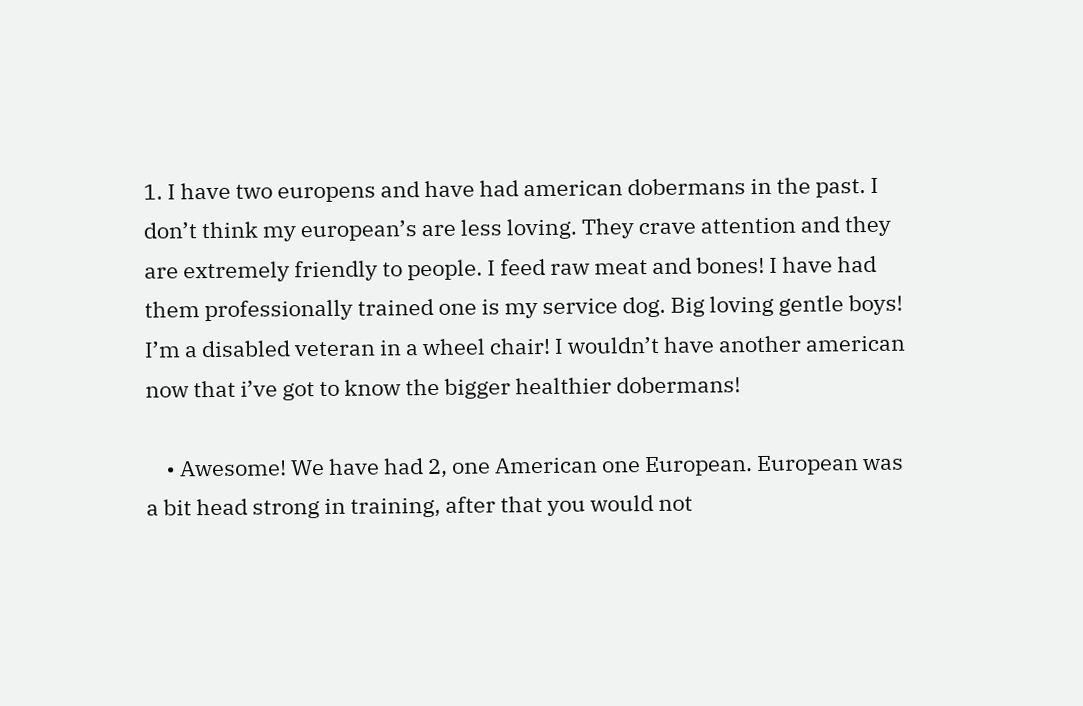1. I have two europens and have had american dobermans in the past. I don’t think my european’s are less loving. They crave attention and they are extremely friendly to people. I feed raw meat and bones! I have had them professionally trained one is my service dog. Big loving gentle boys! I’m a disabled veteran in a wheel chair! I wouldn’t have another american now that i’ve got to know the bigger healthier dobermans!

    • Awesome! We have had 2, one American one European. European was a bit head strong in training, after that you would not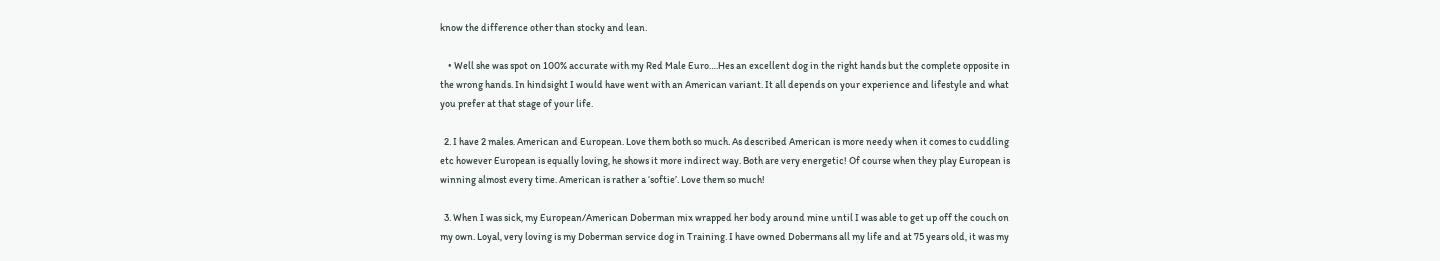know the difference other than stocky and lean.

    • Well she was spot on 100% accurate with my Red Male Euro….Hes an excellent dog in the right hands but the complete opposite in the wrong hands. In hindsight I would have went with an American variant. It all depends on your experience and lifestyle and what you prefer at that stage of your life.

  2. I have 2 males. American and European. Love them both so much. As described American is more needy when it comes to cuddling etc however European is equally loving, he shows it more indirect way. Both are very energetic! Of course when they play European is winning almost every time. American is rather a ‘softie’. Love them so much!

  3. When I was sick, my European/American Doberman mix wrapped her body around mine until I was able to get up off the couch on my own. Loyal, very loving is my Doberman service dog in Training. I have owned Dobermans all my life and at 75 years old, it was my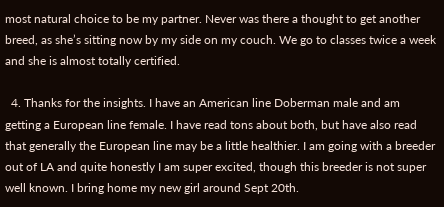most natural choice to be my partner. Never was there a thought to get another breed, as she’s sitting now by my side on my couch. We go to classes twice a week and she is almost totally certified.

  4. Thanks for the insights. I have an American line Doberman male and am getting a European line female. I have read tons about both, but have also read that generally the European line may be a little healthier. I am going with a breeder out of LA and quite honestly I am super excited, though this breeder is not super well known. I bring home my new girl around Sept 20th.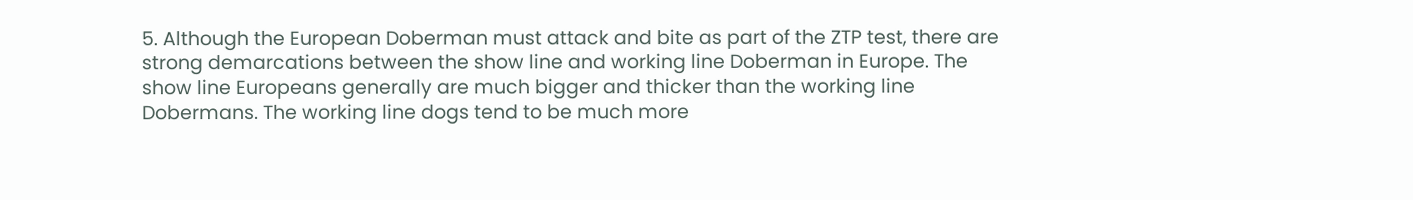5. Although the European Doberman must attack and bite as part of the ZTP test, there are strong demarcations between the show line and working line Doberman in Europe. The show line Europeans generally are much bigger and thicker than the working line Dobermans. The working line dogs tend to be much more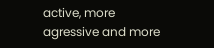active, more agressive and more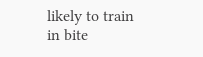likely to train in bite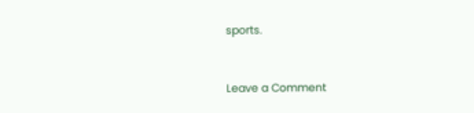sports.


Leave a Comment